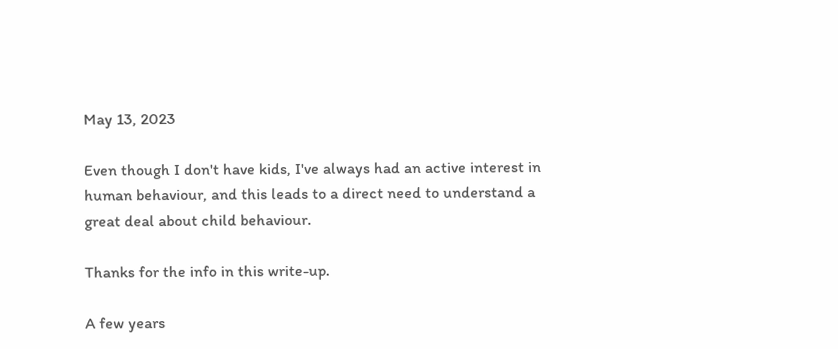May 13, 2023

Even though I don't have kids, I've always had an active interest in human behaviour, and this leads to a direct need to understand a great deal about child behaviour.

Thanks for the info in this write-up.

A few years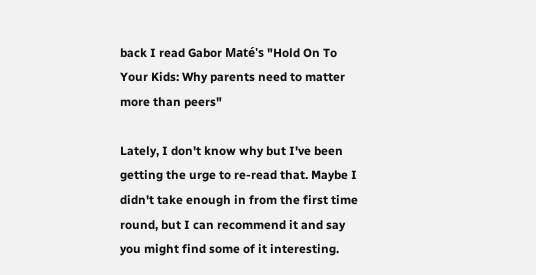back I read Gabor Maté's "Hold On To Your Kids: Why parents need to matter more than peers"

Lately, I don't know why but I've been getting the urge to re-read that. Maybe I didn't take enough in from the first time round, but I can recommend it and say you might find some of it interesting.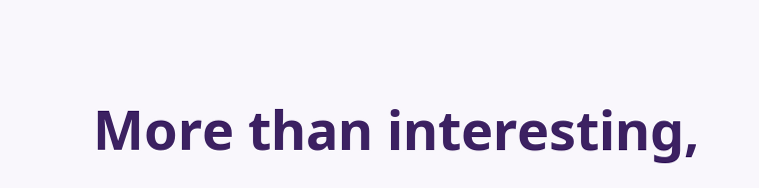More than interesting,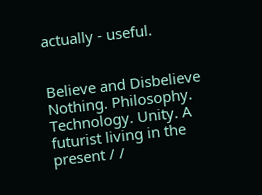actually - useful.


Believe and Disbelieve Nothing. Philosophy. Technology. Unity. A futurist living in the present / /